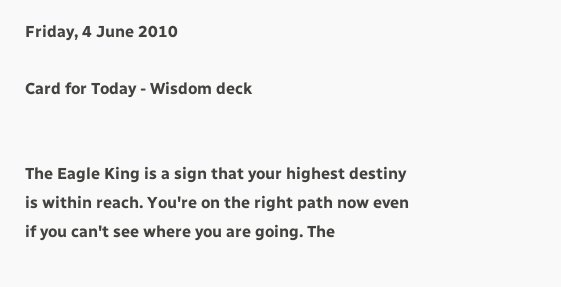Friday, 4 June 2010

Card for Today - Wisdom deck


The Eagle King is a sign that your highest destiny is within reach. You're on the right path now even if you can't see where you are going. The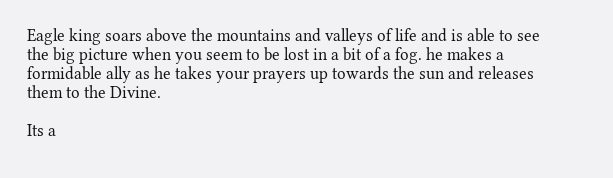Eagle king soars above the mountains and valleys of life and is able to see the big picture when you seem to be lost in a bit of a fog. he makes a formidable ally as he takes your prayers up towards the sun and releases them to the Divine.

Its a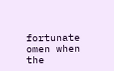fortunate omen when the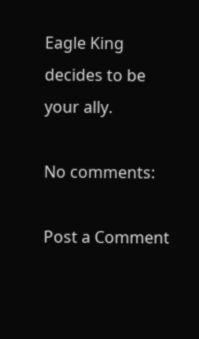Eagle King decides to be your ally.

No comments:

Post a Comment